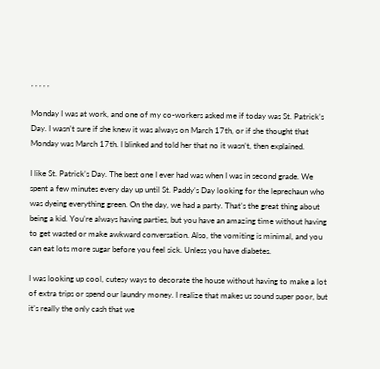, , , , ,

Monday I was at work, and one of my co-workers asked me if today was St. Patrick’s Day. I wasn’t sure if she knew it was always on March 17th, or if she thought that Monday was March 17th. I blinked and told her that no it wasn’t, then explained.

I like St. Patrick’s Day. The best one I ever had was when I was in second grade. We spent a few minutes every day up until St. Paddy’s Day looking for the leprechaun who was dyeing everything green. On the day, we had a party. That’s the great thing about being a kid. You’re always having parties, but you have an amazing time without having to get wasted or make awkward conversation. Also, the vomiting is minimal, and you can eat lots more sugar before you feel sick. Unless you have diabetes.

I was looking up cool, cutesy ways to decorate the house without having to make a lot of extra trips or spend our laundry money. I realize that makes us sound super poor, but it’s really the only cash that we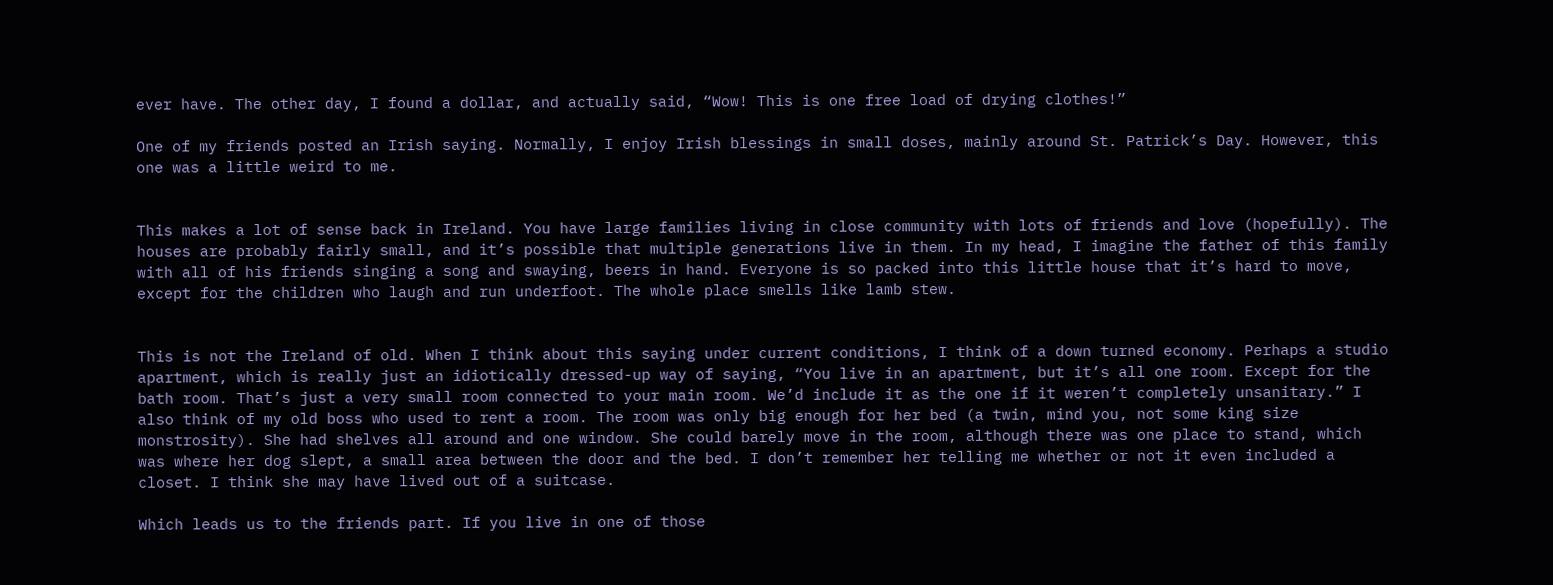ever have. The other day, I found a dollar, and actually said, “Wow! This is one free load of drying clothes!”

One of my friends posted an Irish saying. Normally, I enjoy Irish blessings in small doses, mainly around St. Patrick’s Day. However, this one was a little weird to me.


This makes a lot of sense back in Ireland. You have large families living in close community with lots of friends and love (hopefully). The houses are probably fairly small, and it’s possible that multiple generations live in them. In my head, I imagine the father of this family with all of his friends singing a song and swaying, beers in hand. Everyone is so packed into this little house that it’s hard to move, except for the children who laugh and run underfoot. The whole place smells like lamb stew.


This is not the Ireland of old. When I think about this saying under current conditions, I think of a down turned economy. Perhaps a studio apartment, which is really just an idiotically dressed-up way of saying, “You live in an apartment, but it’s all one room. Except for the bath room. That’s just a very small room connected to your main room. We’d include it as the one if it weren’t completely unsanitary.” I also think of my old boss who used to rent a room. The room was only big enough for her bed (a twin, mind you, not some king size monstrosity). She had shelves all around and one window. She could barely move in the room, although there was one place to stand, which was where her dog slept, a small area between the door and the bed. I don’t remember her telling me whether or not it even included a closet. I think she may have lived out of a suitcase.

Which leads us to the friends part. If you live in one of those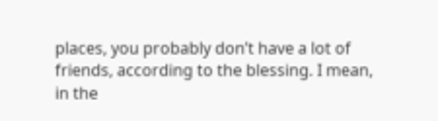places, you probably don’t have a lot of friends, according to the blessing. I mean, in the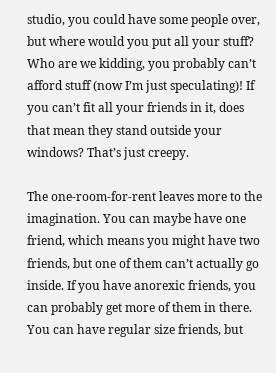studio, you could have some people over, but where would you put all your stuff? Who are we kidding, you probably can’t afford stuff (now I’m just speculating)! If you can’t fit all your friends in it, does that mean they stand outside your windows? That’s just creepy.

The one-room-for-rent leaves more to the imagination. You can maybe have one friend, which means you might have two friends, but one of them can’t actually go inside. If you have anorexic friends, you can probably get more of them in there. You can have regular size friends, but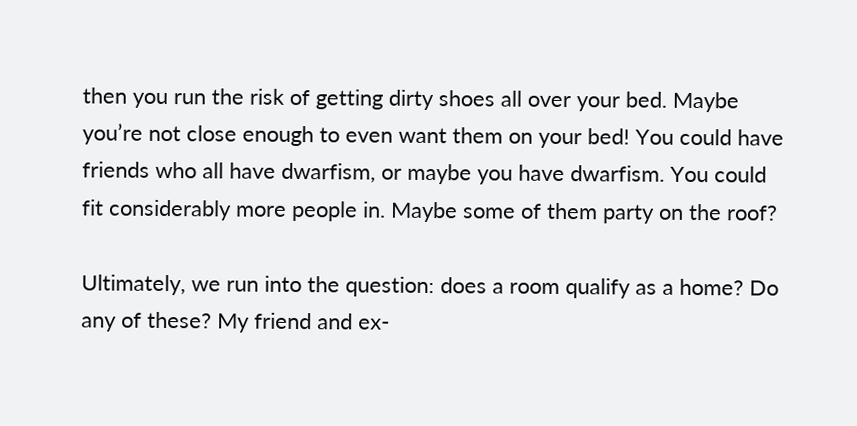then you run the risk of getting dirty shoes all over your bed. Maybe you’re not close enough to even want them on your bed! You could have friends who all have dwarfism, or maybe you have dwarfism. You could fit considerably more people in. Maybe some of them party on the roof?

Ultimately, we run into the question: does a room qualify as a home? Do any of these? My friend and ex-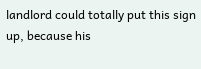landlord could totally put this sign up, because his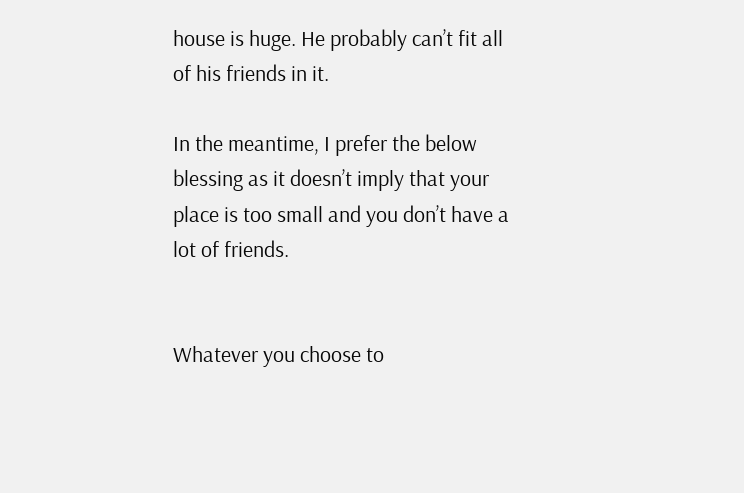house is huge. He probably can’t fit all of his friends in it.

In the meantime, I prefer the below blessing as it doesn’t imply that your place is too small and you don’t have a lot of friends.


Whatever you choose to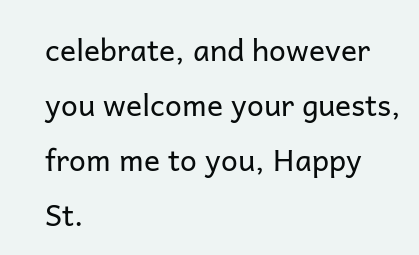celebrate, and however you welcome your guests, from me to you, Happy St.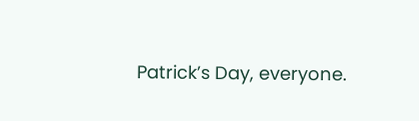Patrick’s Day, everyone.